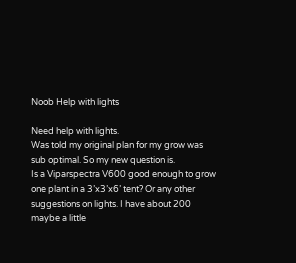Noob Help with lights

Need help with lights.
Was told my original plan for my grow was sub optimal. So my new question is.
Is a Viparspectra V600 good enough to grow one plant in a 3’x3’x6’ tent? Or any other suggestions on lights. I have about 200 maybe a little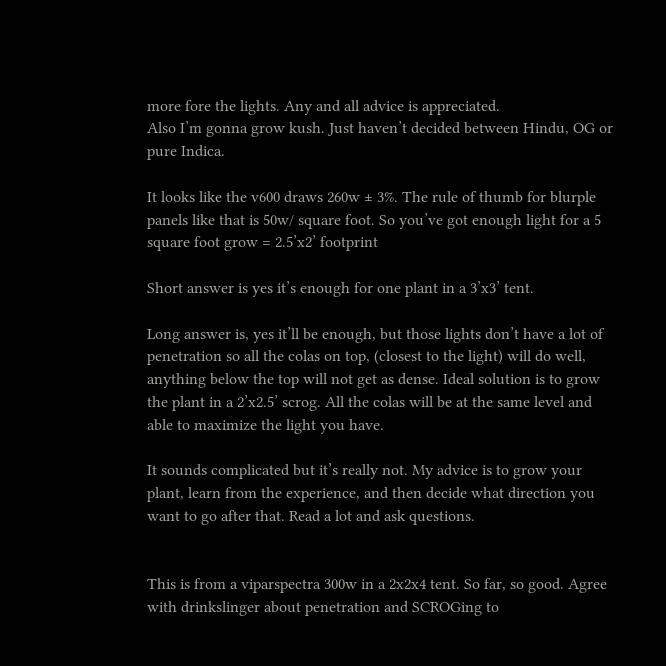more fore the lights. Any and all advice is appreciated.
Also I’m gonna grow kush. Just haven’t decided between Hindu, OG or pure Indica.

It looks like the v600 draws 260w ± 3%. The rule of thumb for blurple panels like that is 50w/ square foot. So you’ve got enough light for a 5 square foot grow = 2.5’x2’ footprint

Short answer is yes it’s enough for one plant in a 3’x3’ tent.

Long answer is, yes it’ll be enough, but those lights don’t have a lot of penetration so all the colas on top, (closest to the light) will do well, anything below the top will not get as dense. Ideal solution is to grow the plant in a 2’x2.5’ scrog. All the colas will be at the same level and able to maximize the light you have.

It sounds complicated but it’s really not. My advice is to grow your plant, learn from the experience, and then decide what direction you want to go after that. Read a lot and ask questions.


This is from a viparspectra 300w in a 2x2x4 tent. So far, so good. Agree with drinkslinger about penetration and SCROGing to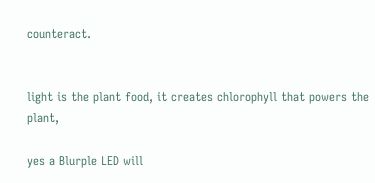counteract.


light is the plant food, it creates chlorophyll that powers the plant,

yes a Blurple LED will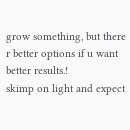grow something, but there r better options if u want better results.!
skimp on light and expect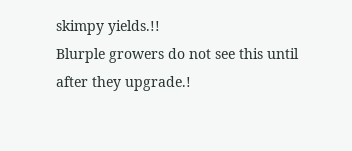skimpy yields.!!
Blurple growers do not see this until after they upgrade.!